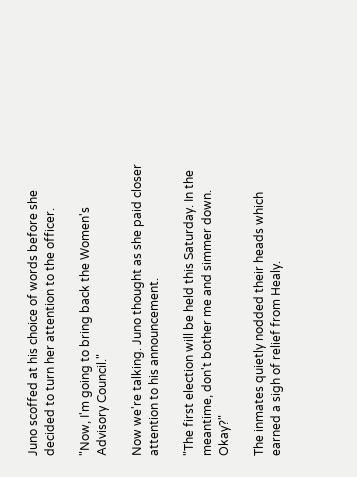Juno scoffed at his choice of words before she decided to turn her attention to the officer.

"Now, I'm going to bring back the Women's Advisory Council."

Now we're talking. Juno thought as she paid closer attention to his announcement.

"The first election will be held this Saturday. In the meantime, don't bother me and simmer down. Okay?"

The inmates quietly nodded their heads which earned a sigh of relief from Healy.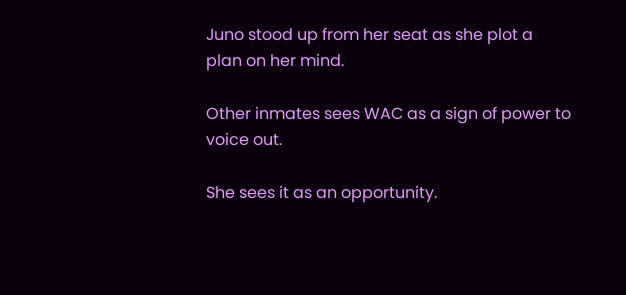Juno stood up from her seat as she plot a plan on her mind.

Other inmates sees WAC as a sign of power to voice out.

She sees it as an opportunity.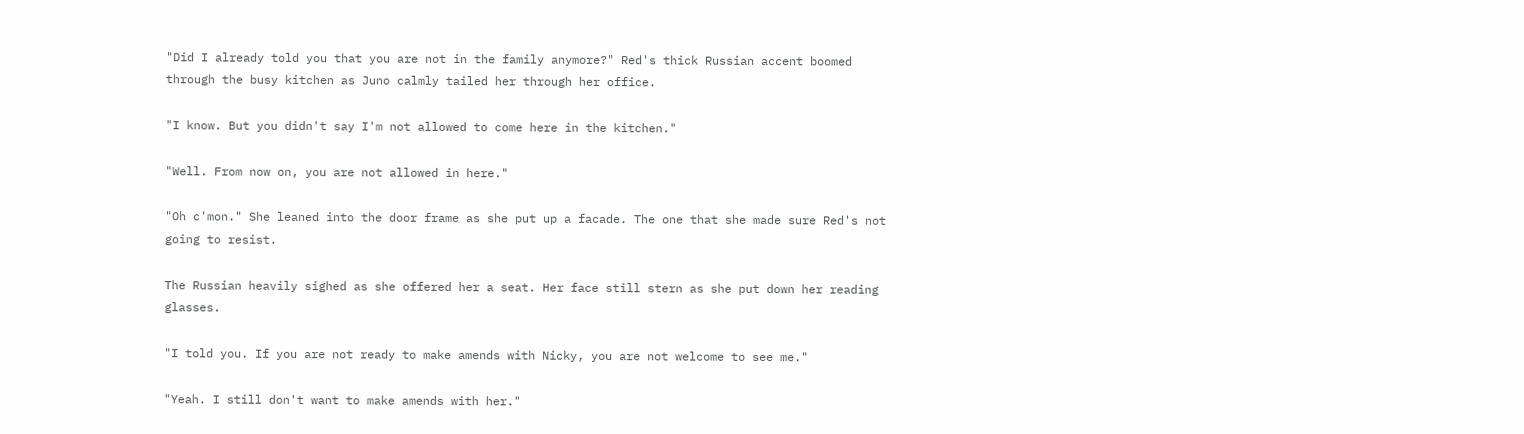"Did I already told you that you are not in the family anymore?" Red's thick Russian accent boomed through the busy kitchen as Juno calmly tailed her through her office.

"I know. But you didn't say I'm not allowed to come here in the kitchen."

"Well. From now on, you are not allowed in here."

"Oh c'mon." She leaned into the door frame as she put up a facade. The one that she made sure Red's not going to resist.

The Russian heavily sighed as she offered her a seat. Her face still stern as she put down her reading glasses.

"I told you. If you are not ready to make amends with Nicky, you are not welcome to see me."

"Yeah. I still don't want to make amends with her."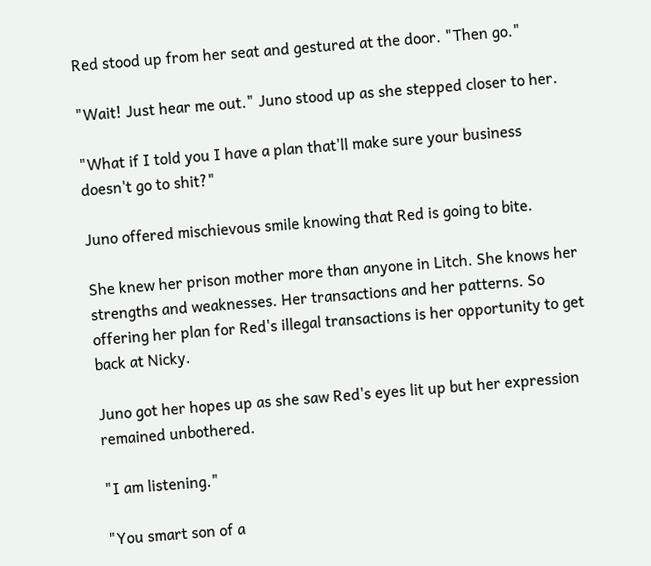Red stood up from her seat and gestured at the door. "Then go."

"Wait! Just hear me out." Juno stood up as she stepped closer to her.

"What if I told you I have a plan that'll make sure your business doesn't go to shit?"

Juno offered mischievous smile knowing that Red is going to bite.

She knew her prison mother more than anyone in Litch. She knows her strengths and weaknesses. Her transactions and her patterns. So offering her plan for Red's illegal transactions is her opportunity to get back at Nicky.

Juno got her hopes up as she saw Red's eyes lit up but her expression remained unbothered.

"I am listening."

"You smart son of a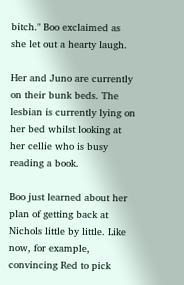bitch." Boo exclaimed as she let out a hearty laugh.

Her and Juno are currently on their bunk beds. The lesbian is currently lying on her bed whilst looking at her cellie who is busy reading a book.

Boo just learned about her plan of getting back at Nichols little by little. Like now, for example, convincing Red to pick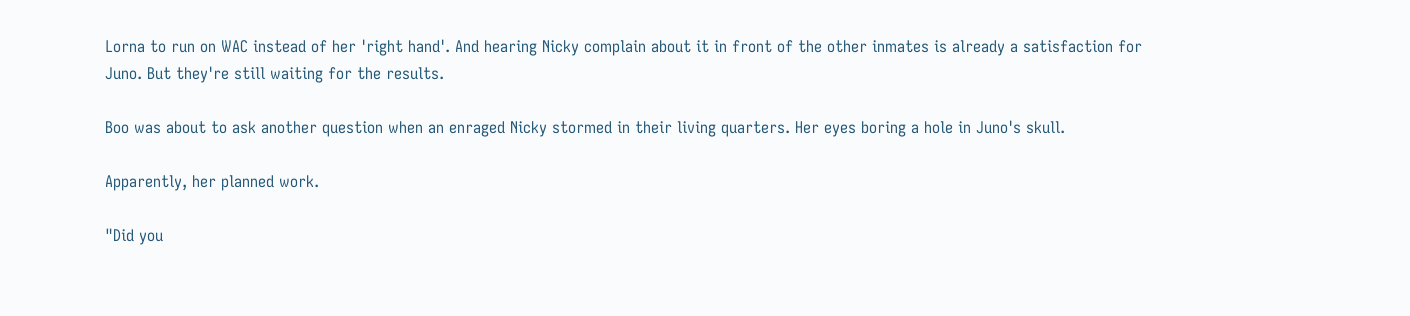Lorna to run on WAC instead of her 'right hand'. And hearing Nicky complain about it in front of the other inmates is already a satisfaction for Juno. But they're still waiting for the results.

Boo was about to ask another question when an enraged Nicky stormed in their living quarters. Her eyes boring a hole in Juno's skull.

Apparently, her planned work.

"Did you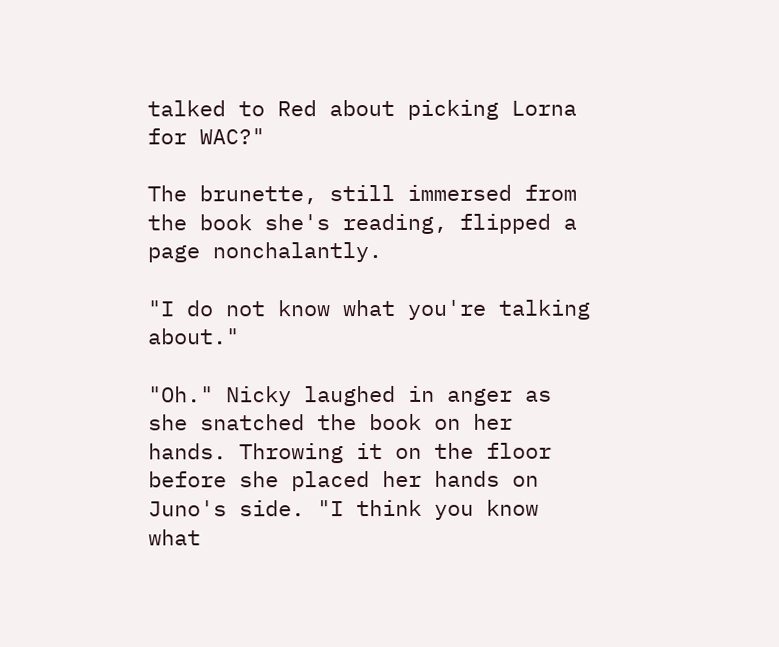talked to Red about picking Lorna for WAC?"

The brunette, still immersed from the book she's reading, flipped a page nonchalantly.

"I do not know what you're talking about."

"Oh." Nicky laughed in anger as she snatched the book on her hands. Throwing it on the floor before she placed her hands on Juno's side. "I think you know what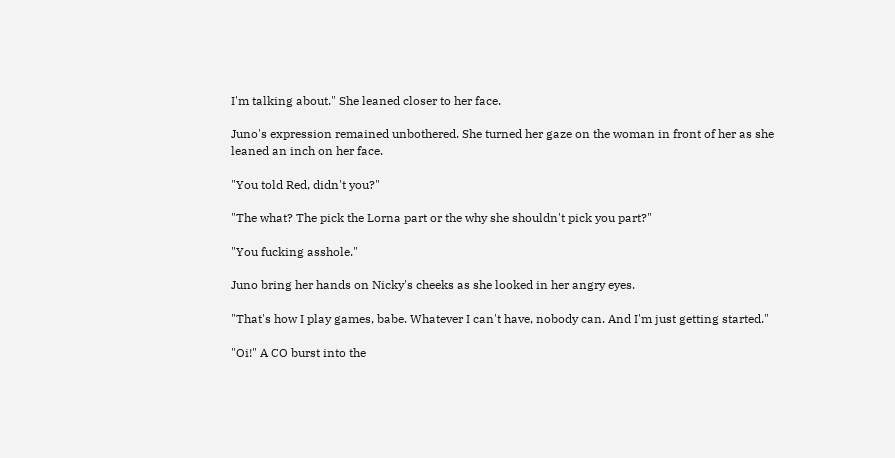I'm talking about." She leaned closer to her face.

Juno's expression remained unbothered. She turned her gaze on the woman in front of her as she leaned an inch on her face.

"You told Red, didn't you?"

"The what? The pick the Lorna part or the why she shouldn't pick you part?"

"You fucking asshole."

Juno bring her hands on Nicky's cheeks as she looked in her angry eyes.

"That's how I play games, babe. Whatever I can't have, nobody can. And I'm just getting started."

"Oi!" A CO burst into the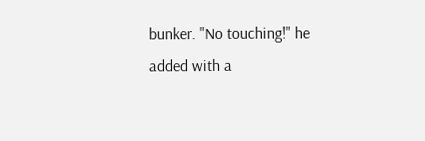bunker. "No touching!" he added with a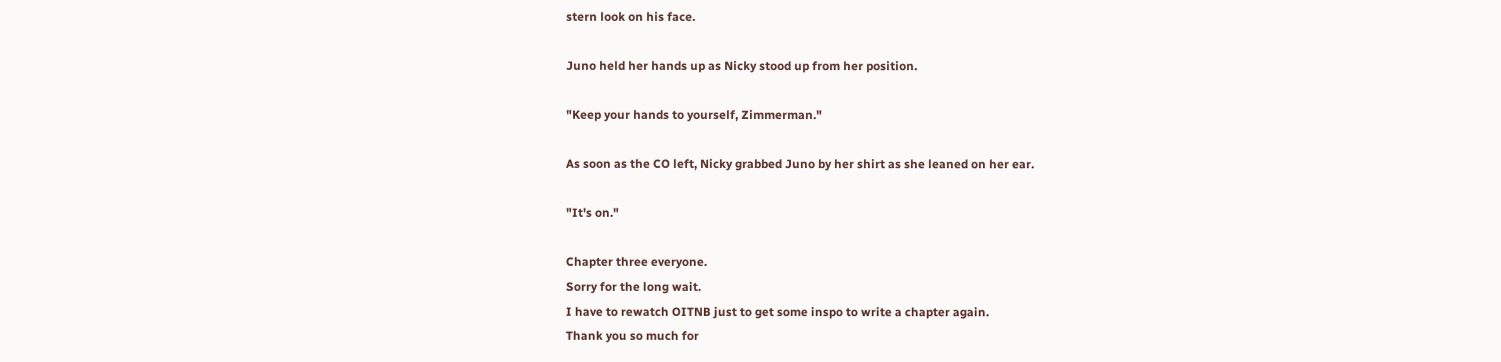stern look on his face.

Juno held her hands up as Nicky stood up from her position.

"Keep your hands to yourself, Zimmerman."

As soon as the CO left, Nicky grabbed Juno by her shirt as she leaned on her ear.

"It's on."

Chapter three everyone.
Sorry for the long wait.
I have to rewatch OITNB just to get some inspo to write a chapter again.
Thank you so much for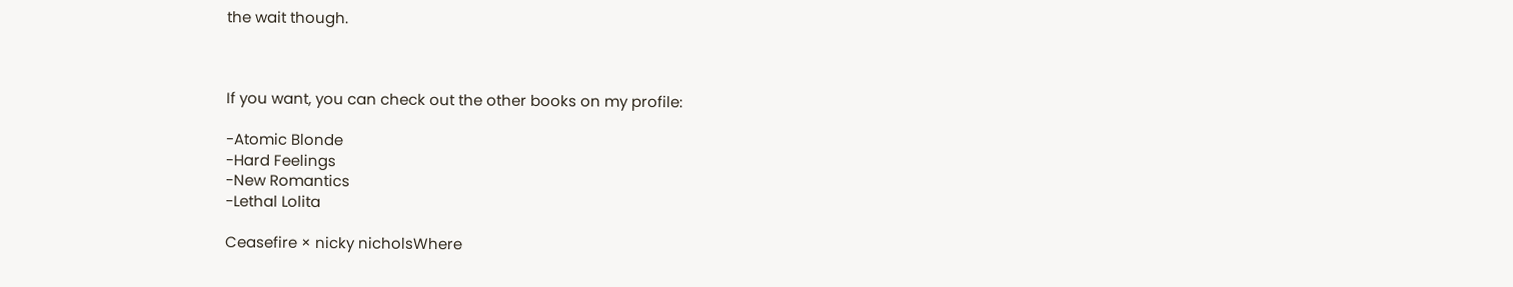the wait though.



If you want, you can check out the other books on my profile:

-Atomic Blonde
-Hard Feelings
-New Romantics
-Lethal Lolita

Ceasefire × nicky nicholsWhere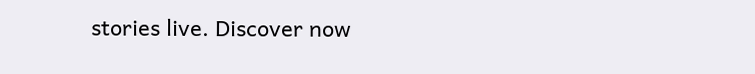stories live. Discover now